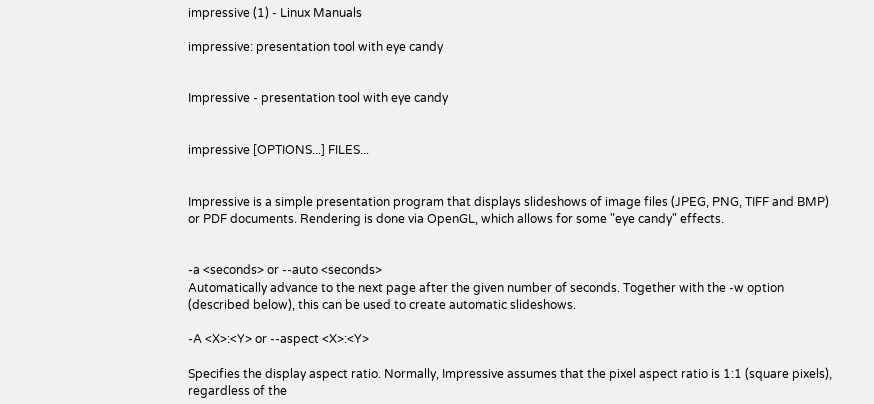impressive (1) - Linux Manuals

impressive: presentation tool with eye candy


Impressive - presentation tool with eye candy


impressive [OPTIONS...] FILES...


Impressive is a simple presentation program that displays slideshows of image files (JPEG, PNG, TIFF and BMP) or PDF documents. Rendering is done via OpenGL, which allows for some "eye candy" effects.


-a <seconds> or --auto <seconds>
Automatically advance to the next page after the given number of seconds. Together with the -w option (described below), this can be used to create automatic slideshows.

-A <X>:<Y> or --aspect <X>:<Y>

Specifies the display aspect ratio. Normally, Impressive assumes that the pixel aspect ratio is 1:1 (square pixels), regardless of the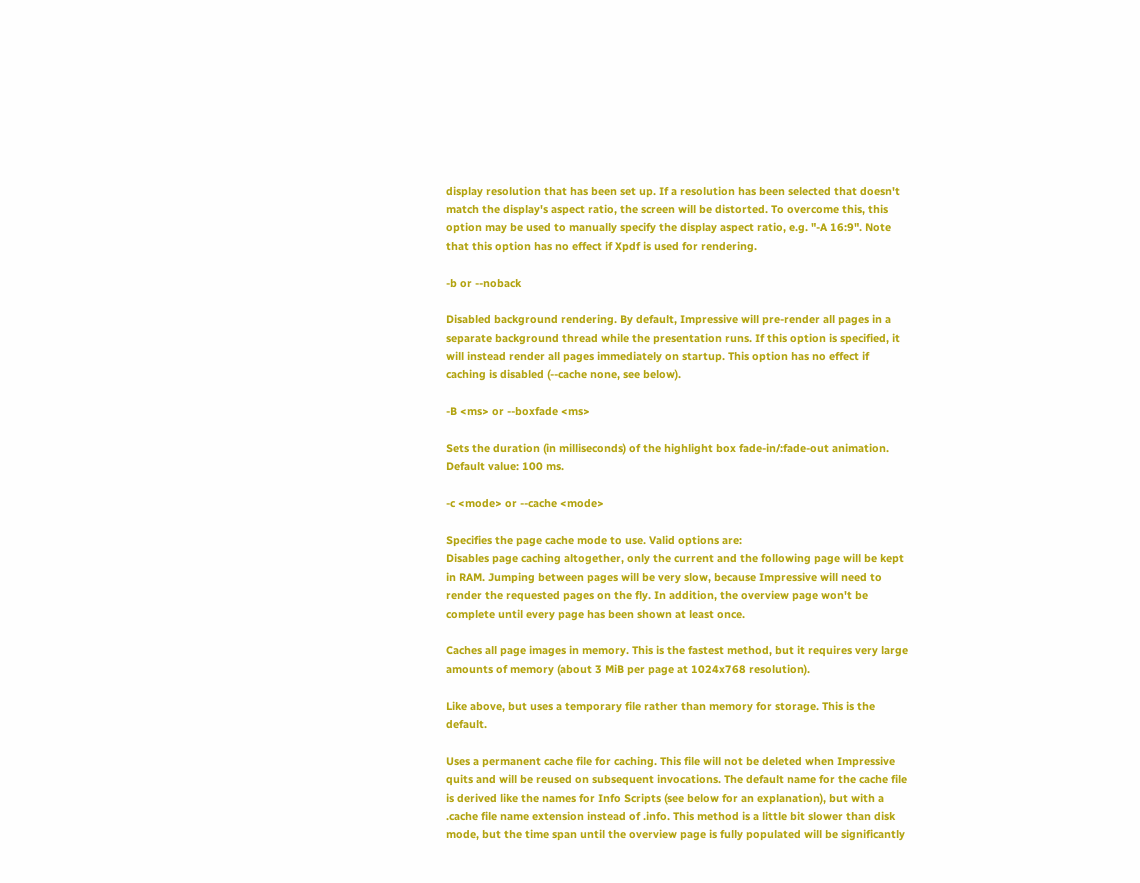display resolution that has been set up. If a resolution has been selected that doesn't match the display's aspect ratio, the screen will be distorted. To overcome this, this option may be used to manually specify the display aspect ratio, e.g. "-A 16:9". Note that this option has no effect if Xpdf is used for rendering.

-b or --noback

Disabled background rendering. By default, Impressive will pre-render all pages in a separate background thread while the presentation runs. If this option is specified, it will instead render all pages immediately on startup. This option has no effect if caching is disabled (--cache none, see below).

-B <ms> or --boxfade <ms>

Sets the duration (in milliseconds) of the highlight box fade-in/:fade-out animation. Default value: 100 ms.

-c <mode> or --cache <mode>

Specifies the page cache mode to use. Valid options are:
Disables page caching altogether, only the current and the following page will be kept in RAM. Jumping between pages will be very slow, because Impressive will need to render the requested pages on the fly. In addition, the overview page won't be complete until every page has been shown at least once.

Caches all page images in memory. This is the fastest method, but it requires very large amounts of memory (about 3 MiB per page at 1024x768 resolution).

Like above, but uses a temporary file rather than memory for storage. This is the default.

Uses a permanent cache file for caching. This file will not be deleted when Impressive quits and will be reused on subsequent invocations. The default name for the cache file is derived like the names for Info Scripts (see below for an explanation), but with a .cache file name extension instead of .info. This method is a little bit slower than disk mode, but the time span until the overview page is fully populated will be significantly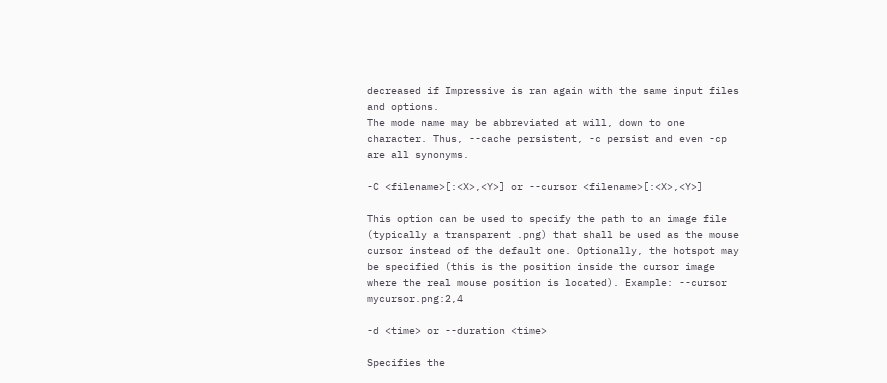decreased if Impressive is ran again with the same input files and options.
The mode name may be abbreviated at will, down to one character. Thus, --cache persistent, -c persist and even -cp are all synonyms.

-C <filename>[:<X>,<Y>] or --cursor <filename>[:<X>,<Y>]

This option can be used to specify the path to an image file (typically a transparent .png) that shall be used as the mouse cursor instead of the default one. Optionally, the hotspot may be specified (this is the position inside the cursor image where the real mouse position is located). Example: --cursor mycursor.png:2,4

-d <time> or --duration <time>

Specifies the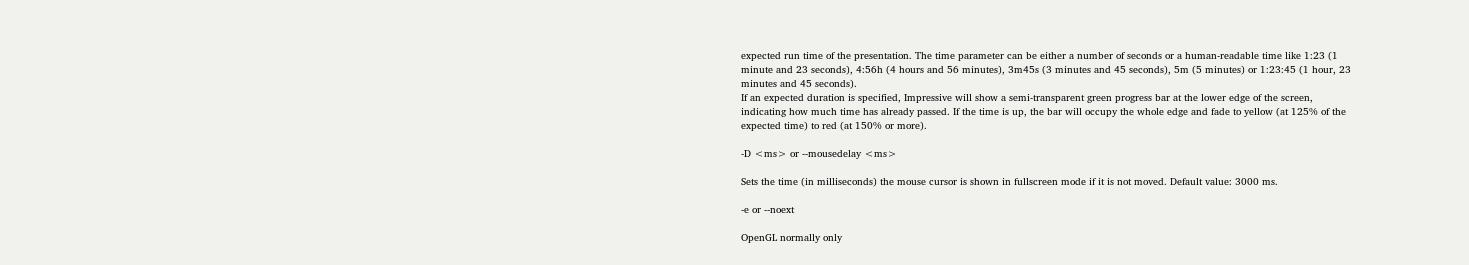expected run time of the presentation. The time parameter can be either a number of seconds or a human-readable time like 1:23 (1 minute and 23 seconds), 4:56h (4 hours and 56 minutes), 3m45s (3 minutes and 45 seconds), 5m (5 minutes) or 1:23:45 (1 hour, 23 minutes and 45 seconds).
If an expected duration is specified, Impressive will show a semi-transparent green progress bar at the lower edge of the screen, indicating how much time has already passed. If the time is up, the bar will occupy the whole edge and fade to yellow (at 125% of the expected time) to red (at 150% or more).

-D <ms> or --mousedelay <ms>

Sets the time (in milliseconds) the mouse cursor is shown in fullscreen mode if it is not moved. Default value: 3000 ms.

-e or --noext

OpenGL normally only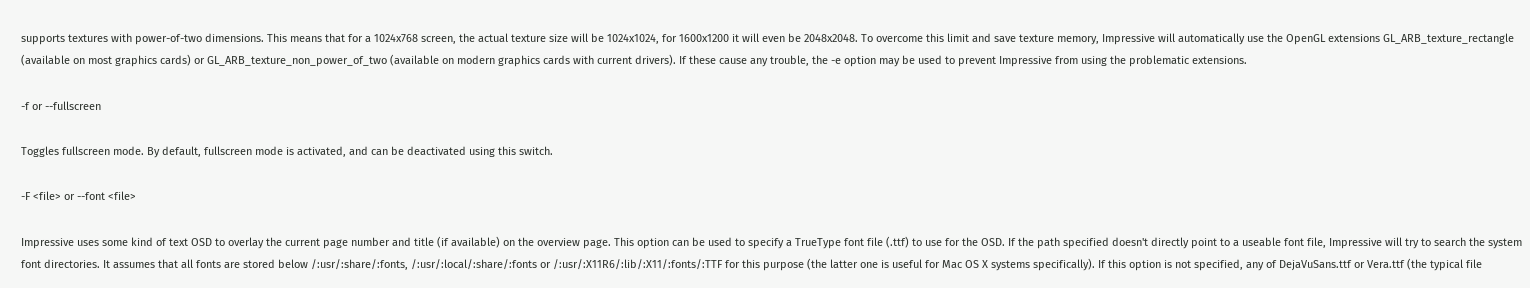supports textures with power-of-two dimensions. This means that for a 1024x768 screen, the actual texture size will be 1024x1024, for 1600x1200 it will even be 2048x2048. To overcome this limit and save texture memory, Impressive will automatically use the OpenGL extensions GL_ARB_texture_rectangle (available on most graphics cards) or GL_ARB_texture_non_power_of_two (available on modern graphics cards with current drivers). If these cause any trouble, the -e option may be used to prevent Impressive from using the problematic extensions.

-f or --fullscreen

Toggles fullscreen mode. By default, fullscreen mode is activated, and can be deactivated using this switch.

-F <file> or --font <file>

Impressive uses some kind of text OSD to overlay the current page number and title (if available) on the overview page. This option can be used to specify a TrueType font file (.ttf) to use for the OSD. If the path specified doesn't directly point to a useable font file, Impressive will try to search the system font directories. It assumes that all fonts are stored below /:usr/:share/:fonts, /:usr/:local/:share/:fonts or /:usr/:X11R6/:lib/:X11/:fonts/:TTF for this purpose (the latter one is useful for Mac OS X systems specifically). If this option is not specified, any of DejaVuSans.ttf or Vera.ttf (the typical file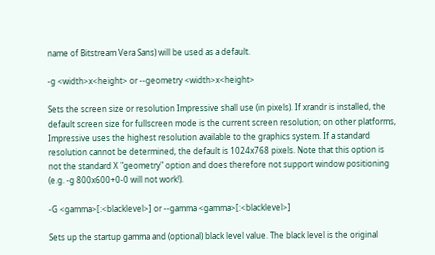name of Bitstream Vera Sans) will be used as a default.

-g <width>x<height> or --geometry <width>x<height>

Sets the screen size or resolution Impressive shall use (in pixels). If xrandr is installed, the default screen size for fullscreen mode is the current screen resolution; on other platforms, Impressive uses the highest resolution available to the graphics system. If a standard resolution cannot be determined, the default is 1024x768 pixels. Note that this option is not the standard X "geometry" option and does therefore not support window positioning (e.g. -g 800x600+0-0 will not work!).

-G <gamma>[:<blacklevel>] or --gamma <gamma>[:<blacklevel>]

Sets up the startup gamma and (optional) black level value. The black level is the original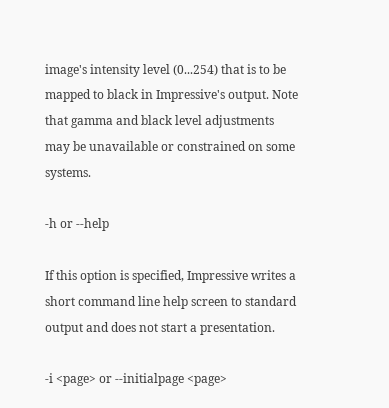image's intensity level (0...254) that is to be mapped to black in Impressive's output. Note that gamma and black level adjustments may be unavailable or constrained on some systems.

-h or --help

If this option is specified, Impressive writes a short command line help screen to standard output and does not start a presentation.

-i <page> or --initialpage <page>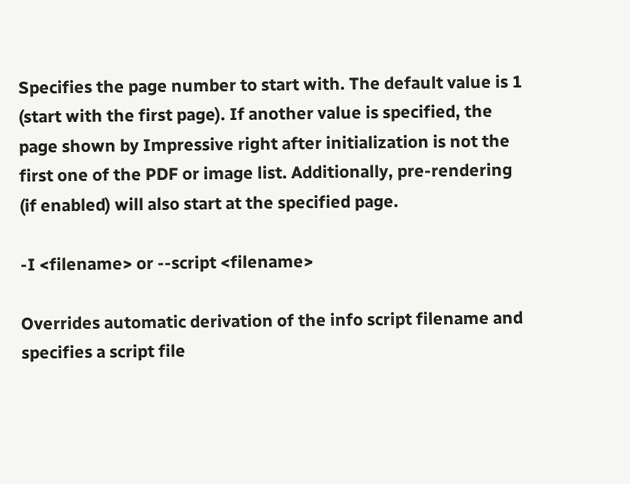Specifies the page number to start with. The default value is 1 (start with the first page). If another value is specified, the page shown by Impressive right after initialization is not the first one of the PDF or image list. Additionally, pre-rendering (if enabled) will also start at the specified page.

-I <filename> or --script <filename>

Overrides automatic derivation of the info script filename and specifies a script file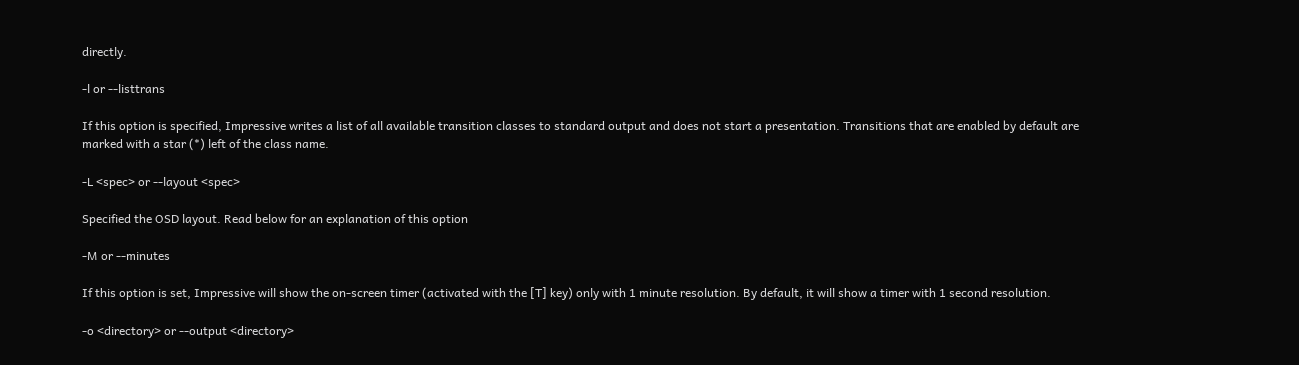directly.

-l or --listtrans

If this option is specified, Impressive writes a list of all available transition classes to standard output and does not start a presentation. Transitions that are enabled by default are marked with a star (*) left of the class name.

-L <spec> or --layout <spec>

Specified the OSD layout. Read below for an explanation of this option

-M or --minutes

If this option is set, Impressive will show the on-screen timer (activated with the [T] key) only with 1 minute resolution. By default, it will show a timer with 1 second resolution.

-o <directory> or --output <directory>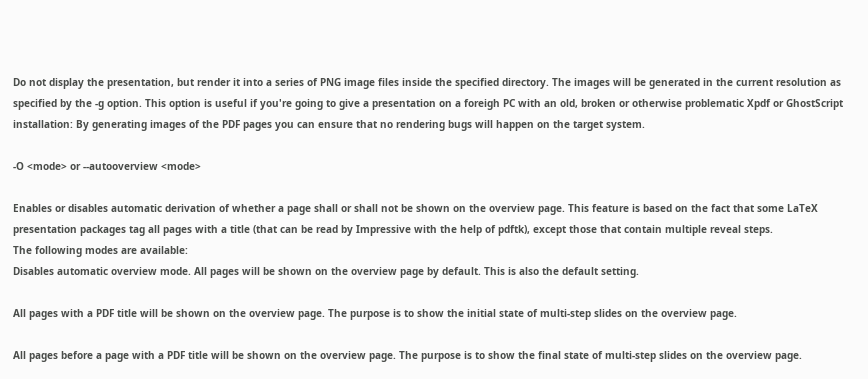Do not display the presentation, but render it into a series of PNG image files inside the specified directory. The images will be generated in the current resolution as specified by the -g option. This option is useful if you're going to give a presentation on a foreigh PC with an old, broken or otherwise problematic Xpdf or GhostScript installation: By generating images of the PDF pages you can ensure that no rendering bugs will happen on the target system.

-O <mode> or --autooverview <mode>

Enables or disables automatic derivation of whether a page shall or shall not be shown on the overview page. This feature is based on the fact that some LaTeX presentation packages tag all pages with a title (that can be read by Impressive with the help of pdftk), except those that contain multiple reveal steps.
The following modes are available:
Disables automatic overview mode. All pages will be shown on the overview page by default. This is also the default setting.

All pages with a PDF title will be shown on the overview page. The purpose is to show the initial state of multi-step slides on the overview page.

All pages before a page with a PDF title will be shown on the overview page. The purpose is to show the final state of multi-step slides on the overview page.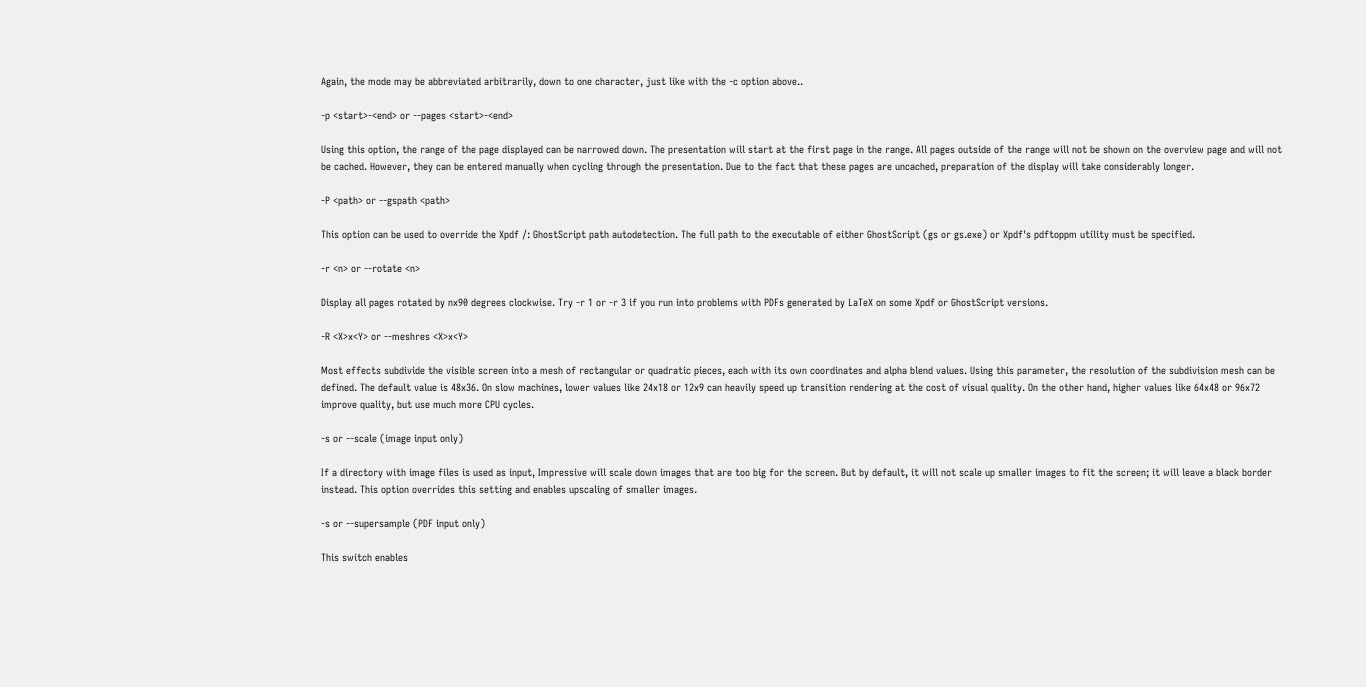Again, the mode may be abbreviated arbitrarily, down to one character, just like with the -c option above..

-p <start>-<end> or --pages <start>-<end>

Using this option, the range of the page displayed can be narrowed down. The presentation will start at the first page in the range. All pages outside of the range will not be shown on the overview page and will not be cached. However, they can be entered manually when cycling through the presentation. Due to the fact that these pages are uncached, preparation of the display will take considerably longer.

-P <path> or --gspath <path>

This option can be used to override the Xpdf /: GhostScript path autodetection. The full path to the executable of either GhostScript (gs or gs.exe) or Xpdf's pdftoppm utility must be specified.

-r <n> or --rotate <n>

Display all pages rotated by nx90 degrees clockwise. Try -r 1 or -r 3 if you run into problems with PDFs generated by LaTeX on some Xpdf or GhostScript versions.

-R <X>x<Y> or --meshres <X>x<Y>

Most effects subdivide the visible screen into a mesh of rectangular or quadratic pieces, each with its own coordinates and alpha blend values. Using this parameter, the resolution of the subdivision mesh can be defined. The default value is 48x36. On slow machines, lower values like 24x18 or 12x9 can heavily speed up transition rendering at the cost of visual quality. On the other hand, higher values like 64x48 or 96x72 improve quality, but use much more CPU cycles.

-s or --scale (image input only)

If a directory with image files is used as input, Impressive will scale down images that are too big for the screen. But by default, it will not scale up smaller images to fit the screen; it will leave a black border instead. This option overrides this setting and enables upscaling of smaller images.

-s or --supersample (PDF input only)

This switch enables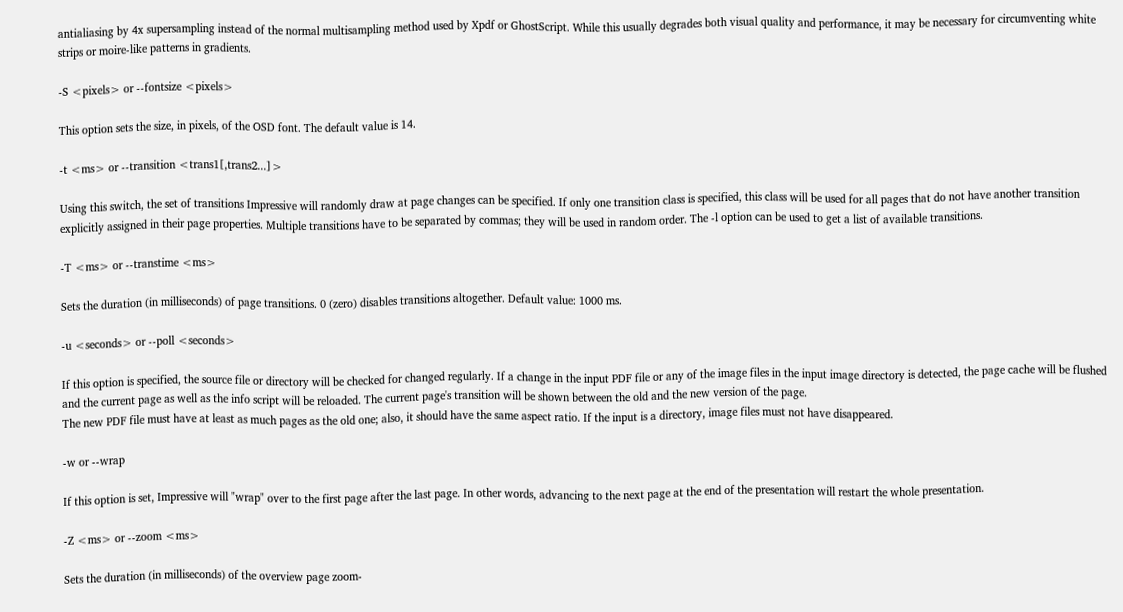antialiasing by 4x supersampling instead of the normal multisampling method used by Xpdf or GhostScript. While this usually degrades both visual quality and performance, it may be necessary for circumventing white strips or moire-like patterns in gradients.

-S <pixels> or --fontsize <pixels>

This option sets the size, in pixels, of the OSD font. The default value is 14.

-t <ms> or --transition <trans1[,trans2...]>

Using this switch, the set of transitions Impressive will randomly draw at page changes can be specified. If only one transition class is specified, this class will be used for all pages that do not have another transition explicitly assigned in their page properties. Multiple transitions have to be separated by commas; they will be used in random order. The -l option can be used to get a list of available transitions.

-T <ms> or --transtime <ms>

Sets the duration (in milliseconds) of page transitions. 0 (zero) disables transitions altogether. Default value: 1000 ms.

-u <seconds> or --poll <seconds>

If this option is specified, the source file or directory will be checked for changed regularly. If a change in the input PDF file or any of the image files in the input image directory is detected, the page cache will be flushed and the current page as well as the info script will be reloaded. The current page's transition will be shown between the old and the new version of the page.
The new PDF file must have at least as much pages as the old one; also, it should have the same aspect ratio. If the input is a directory, image files must not have disappeared.

-w or --wrap

If this option is set, Impressive will "wrap" over to the first page after the last page. In other words, advancing to the next page at the end of the presentation will restart the whole presentation.

-Z <ms> or --zoom <ms>

Sets the duration (in milliseconds) of the overview page zoom-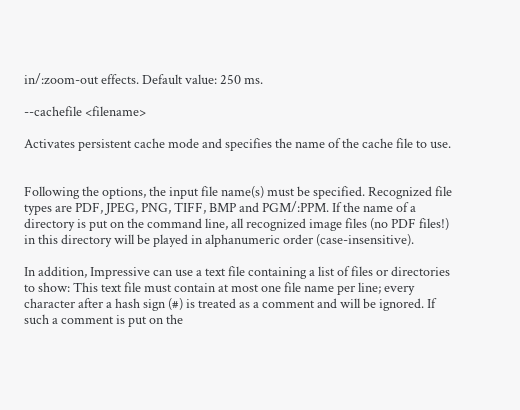in/:zoom-out effects. Default value: 250 ms.

--cachefile <filename>

Activates persistent cache mode and specifies the name of the cache file to use.


Following the options, the input file name(s) must be specified. Recognized file types are PDF, JPEG, PNG, TIFF, BMP and PGM/:PPM. If the name of a directory is put on the command line, all recognized image files (no PDF files!) in this directory will be played in alphanumeric order (case-insensitive).

In addition, Impressive can use a text file containing a list of files or directories to show: This text file must contain at most one file name per line; every character after a hash sign (#) is treated as a comment and will be ignored. If such a comment is put on the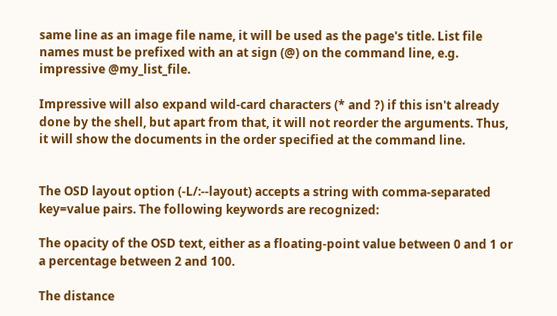same line as an image file name, it will be used as the page's title. List file names must be prefixed with an at sign (@) on the command line, e.g. impressive @my_list_file.

Impressive will also expand wild-card characters (* and ?) if this isn't already done by the shell, but apart from that, it will not reorder the arguments. Thus, it will show the documents in the order specified at the command line.


The OSD layout option (-L/:--layout) accepts a string with comma-separated key=value pairs. The following keywords are recognized:

The opacity of the OSD text, either as a floating-point value between 0 and 1 or a percentage between 2 and 100.

The distance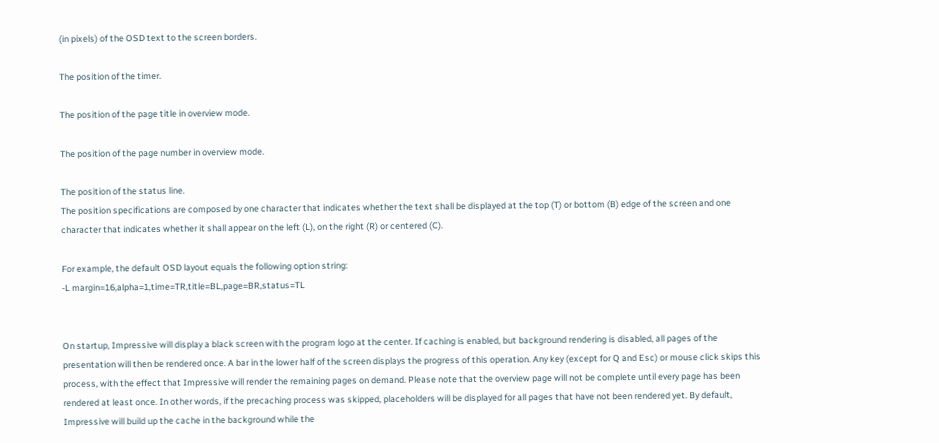(in pixels) of the OSD text to the screen borders.

The position of the timer.

The position of the page title in overview mode.

The position of the page number in overview mode.

The position of the status line.
The position specifications are composed by one character that indicates whether the text shall be displayed at the top (T) or bottom (B) edge of the screen and one character that indicates whether it shall appear on the left (L), on the right (R) or centered (C).

For example, the default OSD layout equals the following option string:
-L margin=16,alpha=1,time=TR,title=BL,page=BR,status=TL


On startup, Impressive will display a black screen with the program logo at the center. If caching is enabled, but background rendering is disabled, all pages of the presentation will then be rendered once. A bar in the lower half of the screen displays the progress of this operation. Any key (except for Q and Esc) or mouse click skips this process, with the effect that Impressive will render the remaining pages on demand. Please note that the overview page will not be complete until every page has been rendered at least once. In other words, if the precaching process was skipped, placeholders will be displayed for all pages that have not been rendered yet. By default, Impressive will build up the cache in the background while the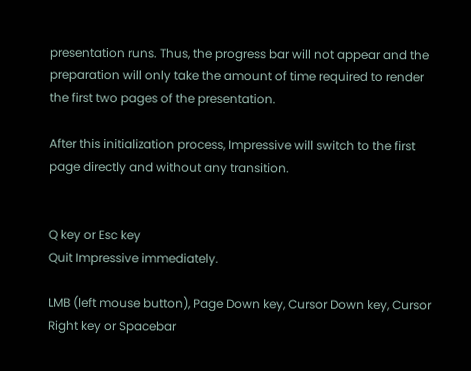presentation runs. Thus, the progress bar will not appear and the preparation will only take the amount of time required to render the first two pages of the presentation.

After this initialization process, Impressive will switch to the first page directly and without any transition.


Q key or Esc key
Quit Impressive immediately.

LMB (left mouse button), Page Down key, Cursor Down key, Cursor Right key or Spacebar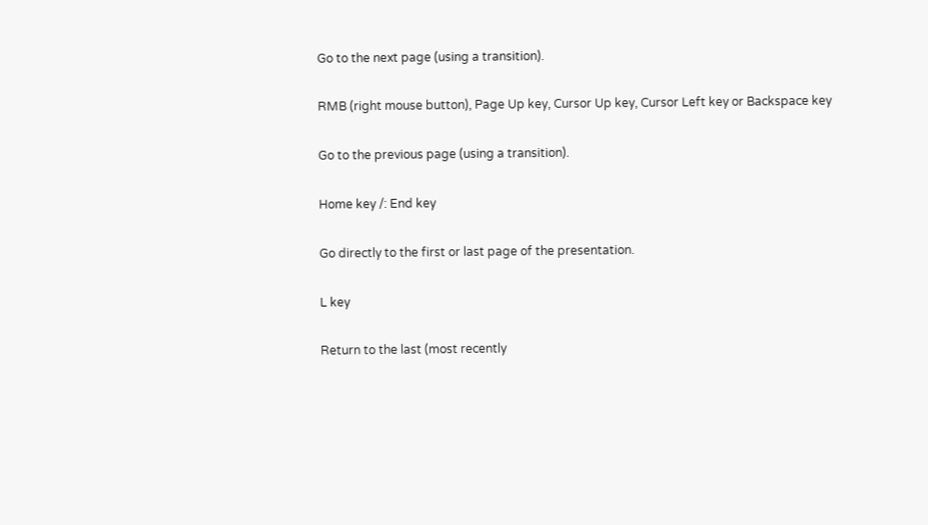Go to the next page (using a transition).

RMB (right mouse button), Page Up key, Cursor Up key, Cursor Left key or Backspace key

Go to the previous page (using a transition).

Home key /: End key

Go directly to the first or last page of the presentation.

L key

Return to the last (most recently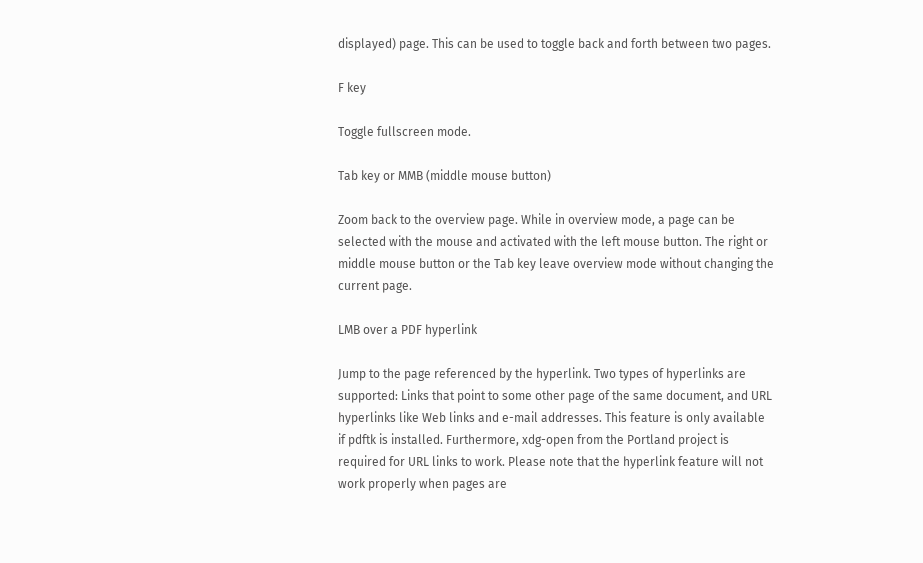displayed) page. This can be used to toggle back and forth between two pages.

F key

Toggle fullscreen mode.

Tab key or MMB (middle mouse button)

Zoom back to the overview page. While in overview mode, a page can be selected with the mouse and activated with the left mouse button. The right or middle mouse button or the Tab key leave overview mode without changing the current page.

LMB over a PDF hyperlink

Jump to the page referenced by the hyperlink. Two types of hyperlinks are supported: Links that point to some other page of the same document, and URL hyperlinks like Web links and e-mail addresses. This feature is only available if pdftk is installed. Furthermore, xdg-open from the Portland project is required for URL links to work. Please note that the hyperlink feature will not work properly when pages are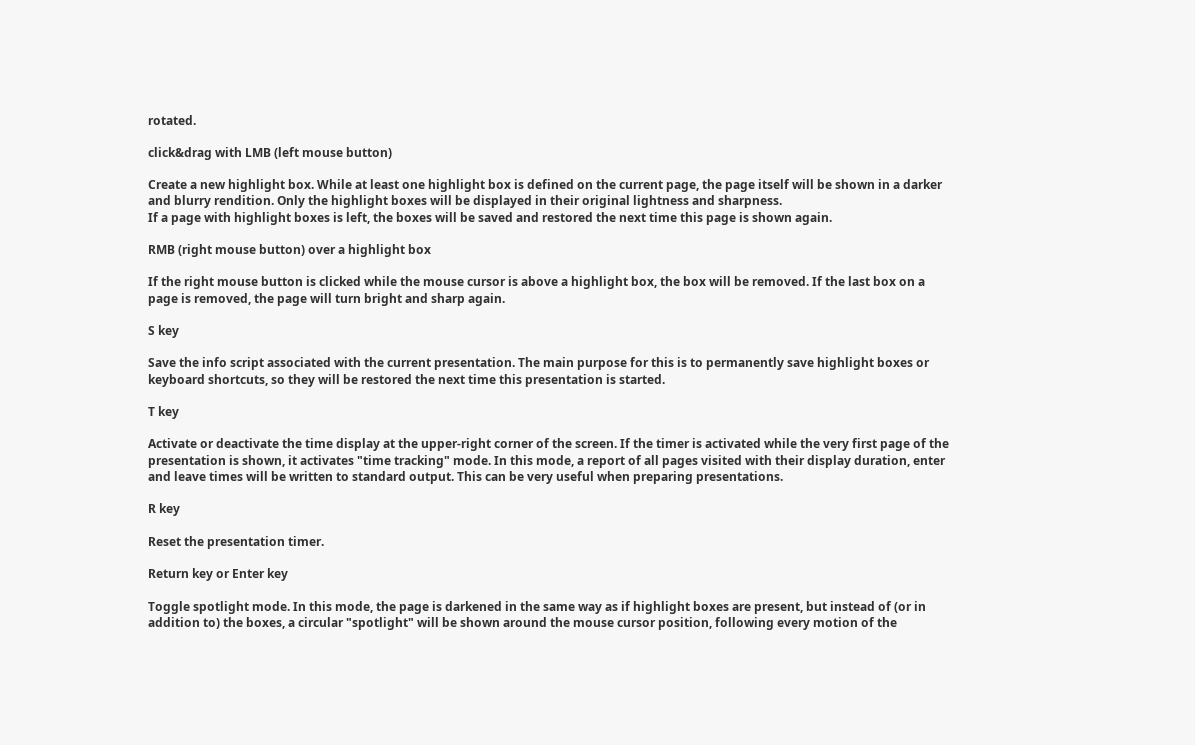rotated.

click&drag with LMB (left mouse button)

Create a new highlight box. While at least one highlight box is defined on the current page, the page itself will be shown in a darker and blurry rendition. Only the highlight boxes will be displayed in their original lightness and sharpness.
If a page with highlight boxes is left, the boxes will be saved and restored the next time this page is shown again.

RMB (right mouse button) over a highlight box

If the right mouse button is clicked while the mouse cursor is above a highlight box, the box will be removed. If the last box on a page is removed, the page will turn bright and sharp again.

S key

Save the info script associated with the current presentation. The main purpose for this is to permanently save highlight boxes or keyboard shortcuts, so they will be restored the next time this presentation is started.

T key

Activate or deactivate the time display at the upper-right corner of the screen. If the timer is activated while the very first page of the presentation is shown, it activates "time tracking" mode. In this mode, a report of all pages visited with their display duration, enter and leave times will be written to standard output. This can be very useful when preparing presentations.

R key

Reset the presentation timer.

Return key or Enter key

Toggle spotlight mode. In this mode, the page is darkened in the same way as if highlight boxes are present, but instead of (or in addition to) the boxes, a circular "spotlight" will be shown around the mouse cursor position, following every motion of the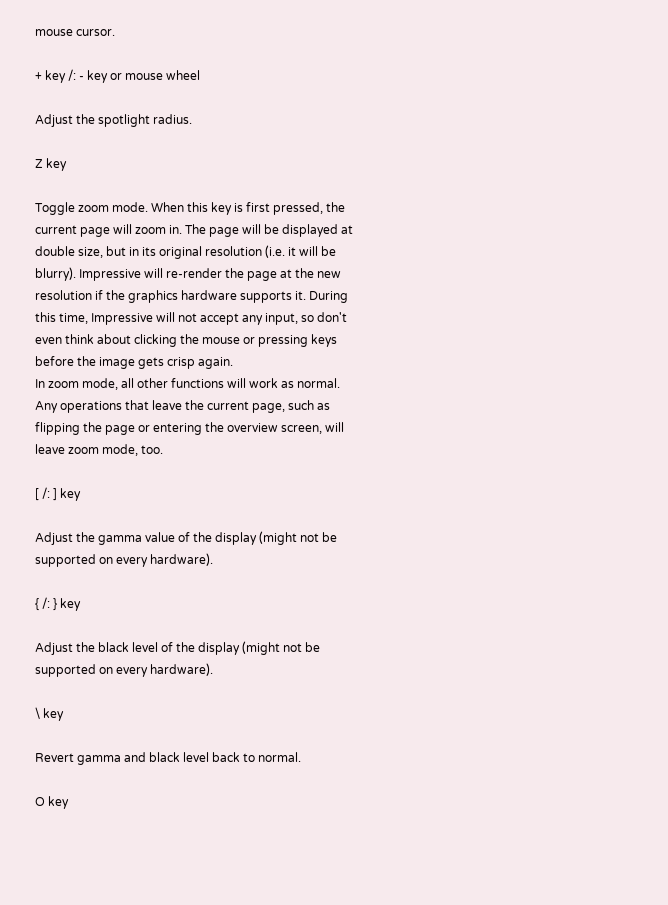mouse cursor.

+ key /: - key or mouse wheel

Adjust the spotlight radius.

Z key

Toggle zoom mode. When this key is first pressed, the current page will zoom in. The page will be displayed at double size, but in its original resolution (i.e. it will be blurry). Impressive will re-render the page at the new resolution if the graphics hardware supports it. During this time, Impressive will not accept any input, so don't even think about clicking the mouse or pressing keys before the image gets crisp again.
In zoom mode, all other functions will work as normal. Any operations that leave the current page, such as flipping the page or entering the overview screen, will leave zoom mode, too.

[ /: ] key

Adjust the gamma value of the display (might not be supported on every hardware).

{ /: } key

Adjust the black level of the display (might not be supported on every hardware).

\ key

Revert gamma and black level back to normal.

O key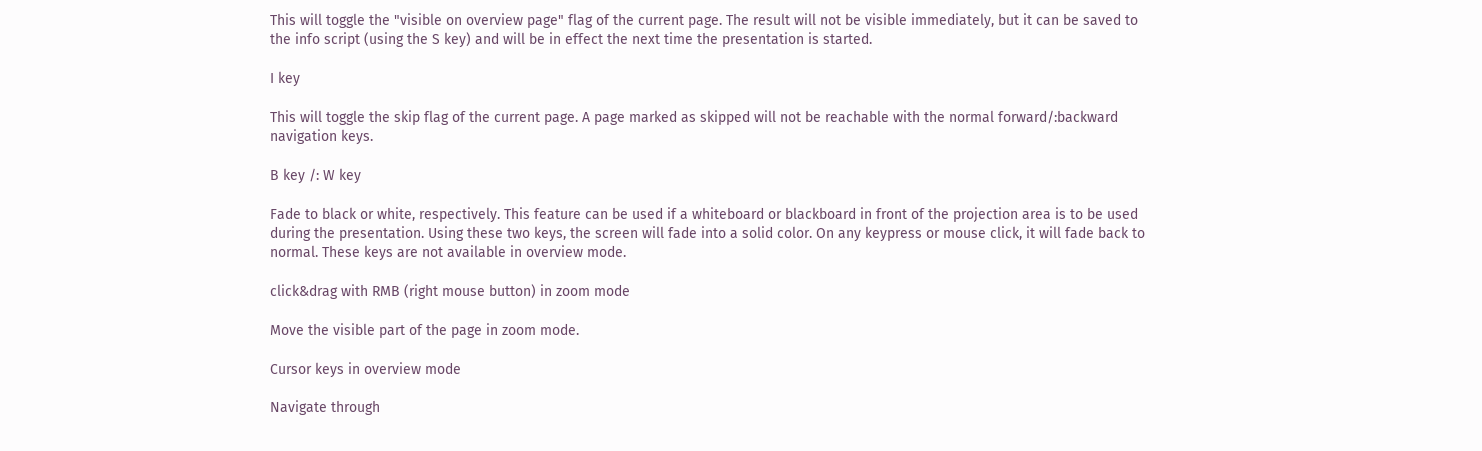This will toggle the "visible on overview page" flag of the current page. The result will not be visible immediately, but it can be saved to the info script (using the S key) and will be in effect the next time the presentation is started.

I key

This will toggle the skip flag of the current page. A page marked as skipped will not be reachable with the normal forward/:backward navigation keys.

B key /: W key

Fade to black or white, respectively. This feature can be used if a whiteboard or blackboard in front of the projection area is to be used during the presentation. Using these two keys, the screen will fade into a solid color. On any keypress or mouse click, it will fade back to normal. These keys are not available in overview mode.

click&drag with RMB (right mouse button) in zoom mode

Move the visible part of the page in zoom mode.

Cursor keys in overview mode

Navigate through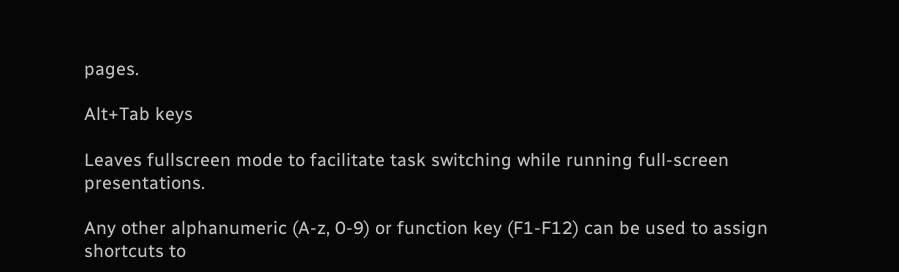pages.

Alt+Tab keys

Leaves fullscreen mode to facilitate task switching while running full-screen presentations.

Any other alphanumeric (A-z, 0-9) or function key (F1-F12) can be used to assign shortcuts to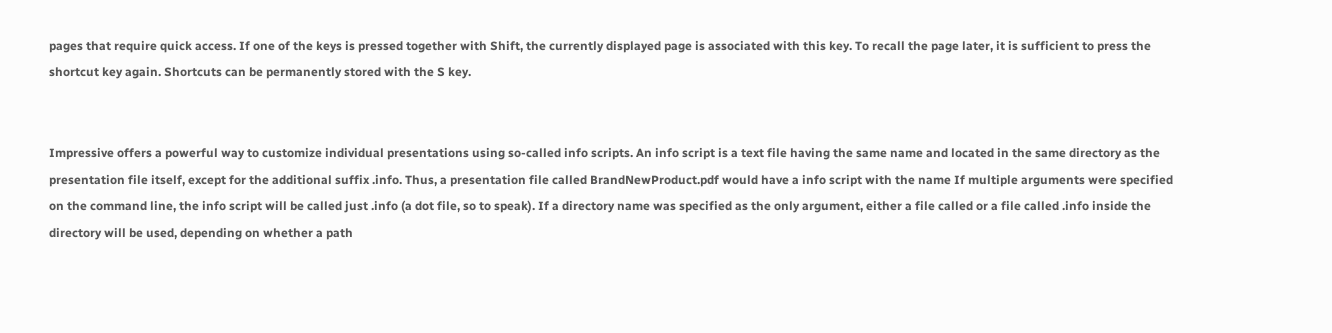pages that require quick access. If one of the keys is pressed together with Shift, the currently displayed page is associated with this key. To recall the page later, it is sufficient to press the shortcut key again. Shortcuts can be permanently stored with the S key.


Impressive offers a powerful way to customize individual presentations using so-called info scripts. An info script is a text file having the same name and located in the same directory as the presentation file itself, except for the additional suffix .info. Thus, a presentation file called BrandNewProduct.pdf would have a info script with the name If multiple arguments were specified on the command line, the info script will be called just .info (a dot file, so to speak). If a directory name was specified as the only argument, either a file called or a file called .info inside the directory will be used, depending on whether a path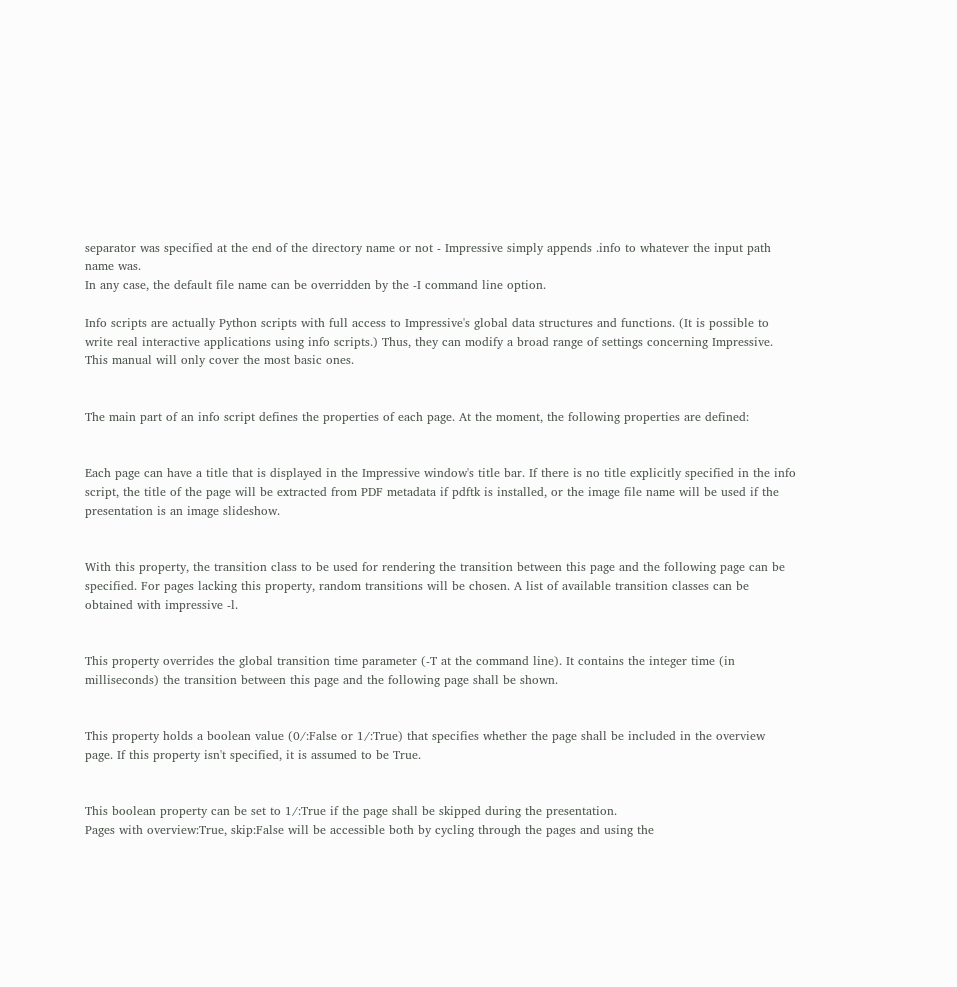separator was specified at the end of the directory name or not - Impressive simply appends .info to whatever the input path name was.
In any case, the default file name can be overridden by the -I command line option.

Info scripts are actually Python scripts with full access to Impressive's global data structures and functions. (It is possible to write real interactive applications using info scripts.) Thus, they can modify a broad range of settings concerning Impressive. This manual will only cover the most basic ones.


The main part of an info script defines the properties of each page. At the moment, the following properties are defined:


Each page can have a title that is displayed in the Impressive window's title bar. If there is no title explicitly specified in the info script, the title of the page will be extracted from PDF metadata if pdftk is installed, or the image file name will be used if the presentation is an image slideshow.


With this property, the transition class to be used for rendering the transition between this page and the following page can be specified. For pages lacking this property, random transitions will be chosen. A list of available transition classes can be obtained with impressive -l.


This property overrides the global transition time parameter (-T at the command line). It contains the integer time (in milliseconds) the transition between this page and the following page shall be shown.


This property holds a boolean value (0/:False or 1/:True) that specifies whether the page shall be included in the overview page. If this property isn't specified, it is assumed to be True.


This boolean property can be set to 1/:True if the page shall be skipped during the presentation.
Pages with overview:True, skip:False will be accessible both by cycling through the pages and using the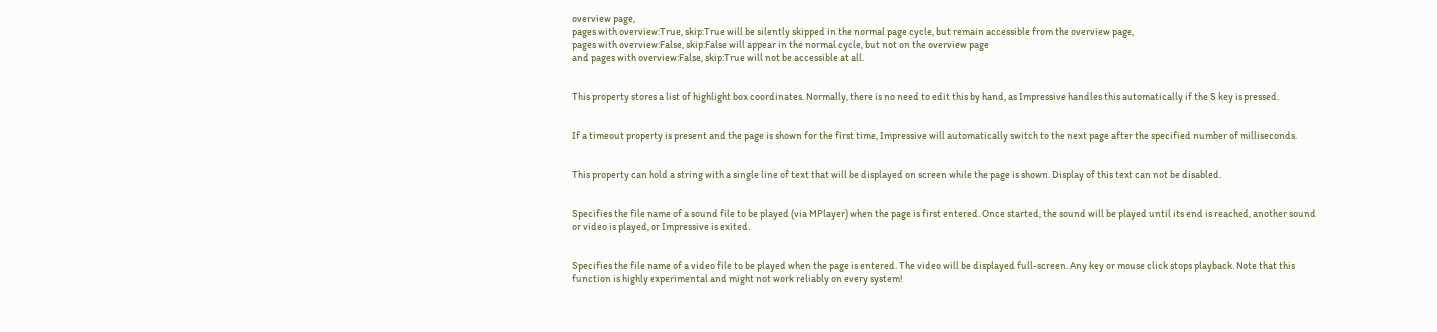overview page,
pages with overview:True, skip:True will be silently skipped in the normal page cycle, but remain accessible from the overview page,
pages with overview:False, skip:False will appear in the normal cycle, but not on the overview page
and pages with overview:False, skip:True will not be accessible at all.


This property stores a list of highlight box coordinates. Normally, there is no need to edit this by hand, as Impressive handles this automatically if the S key is pressed.


If a timeout property is present and the page is shown for the first time, Impressive will automatically switch to the next page after the specified number of milliseconds.


This property can hold a string with a single line of text that will be displayed on screen while the page is shown. Display of this text can not be disabled.


Specifies the file name of a sound file to be played (via MPlayer) when the page is first entered. Once started, the sound will be played until its end is reached, another sound or video is played, or Impressive is exited.


Specifies the file name of a video file to be played when the page is entered. The video will be displayed full-screen. Any key or mouse click stops playback. Note that this function is highly experimental and might not work reliably on every system!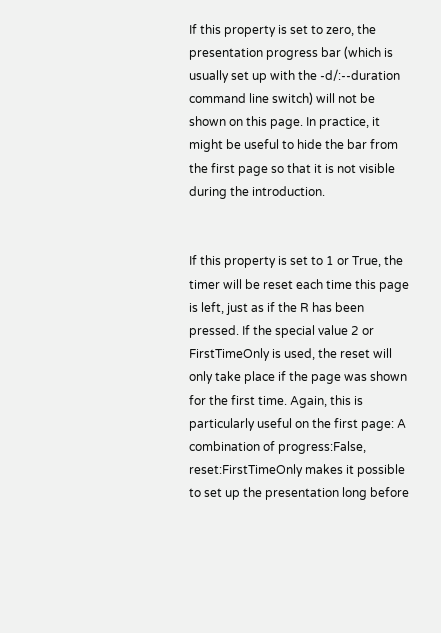If this property is set to zero, the presentation progress bar (which is usually set up with the -d/:--duration command line switch) will not be shown on this page. In practice, it might be useful to hide the bar from the first page so that it is not visible during the introduction.


If this property is set to 1 or True, the timer will be reset each time this page is left, just as if the R has been pressed. If the special value 2 or FirstTimeOnly is used, the reset will only take place if the page was shown for the first time. Again, this is particularly useful on the first page: A combination of progress:False, reset:FirstTimeOnly makes it possible to set up the presentation long before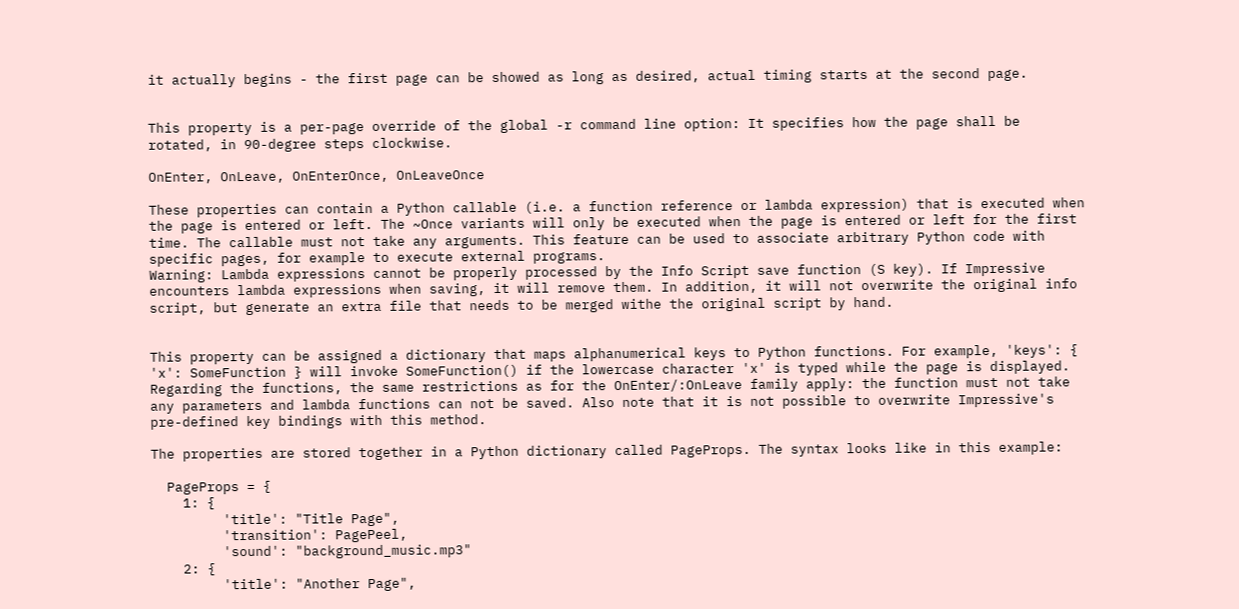it actually begins - the first page can be showed as long as desired, actual timing starts at the second page.


This property is a per-page override of the global -r command line option: It specifies how the page shall be rotated, in 90-degree steps clockwise.

OnEnter, OnLeave, OnEnterOnce, OnLeaveOnce

These properties can contain a Python callable (i.e. a function reference or lambda expression) that is executed when the page is entered or left. The ~Once variants will only be executed when the page is entered or left for the first time. The callable must not take any arguments. This feature can be used to associate arbitrary Python code with specific pages, for example to execute external programs.
Warning: Lambda expressions cannot be properly processed by the Info Script save function (S key). If Impressive encounters lambda expressions when saving, it will remove them. In addition, it will not overwrite the original info script, but generate an extra file that needs to be merged withe the original script by hand.


This property can be assigned a dictionary that maps alphanumerical keys to Python functions. For example, 'keys': { 'x': SomeFunction } will invoke SomeFunction() if the lowercase character 'x' is typed while the page is displayed. Regarding the functions, the same restrictions as for the OnEnter/:OnLeave family apply: the function must not take any parameters and lambda functions can not be saved. Also note that it is not possible to overwrite Impressive's pre-defined key bindings with this method.

The properties are stored together in a Python dictionary called PageProps. The syntax looks like in this example:

  PageProps = {
    1: {
         'title': "Title Page",
         'transition': PagePeel,
         'sound': "background_music.mp3"
    2: {
         'title': "Another Page",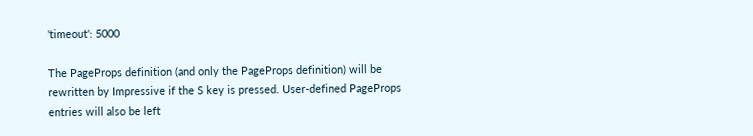'timeout': 5000

The PageProps definition (and only the PageProps definition) will be rewritten by Impressive if the S key is pressed. User-defined PageProps entries will also be left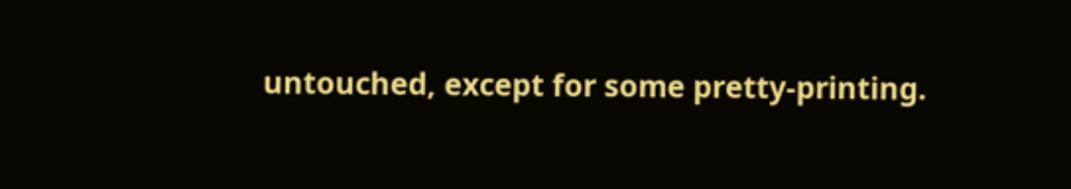untouched, except for some pretty-printing.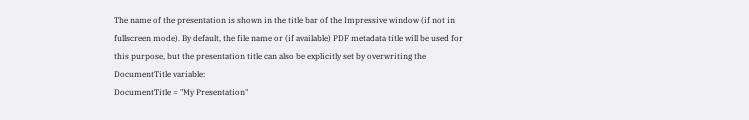The name of the presentation is shown in the title bar of the Impressive window (if not in fullscreen mode). By default, the file name or (if available) PDF metadata title will be used for this purpose, but the presentation title can also be explicitly set by overwriting the DocumentTitle variable:
DocumentTitle = "My Presentation"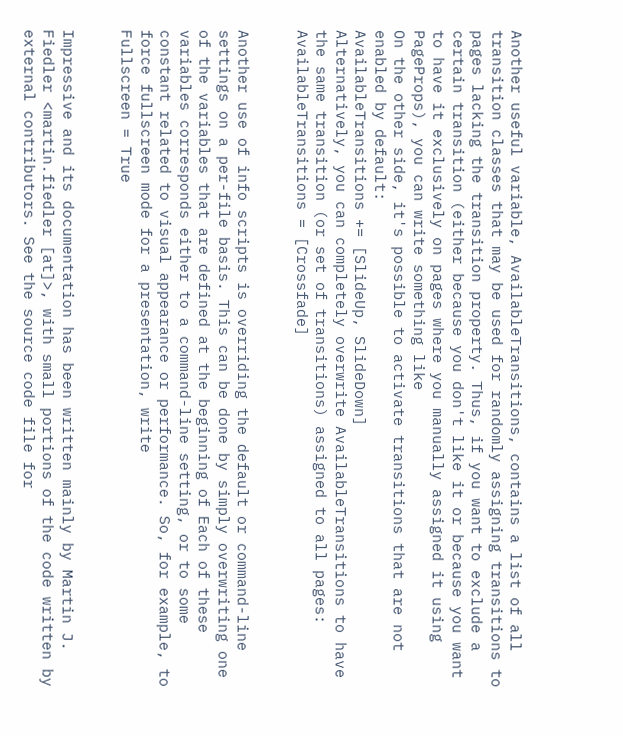Another useful variable, AvailableTransitions, contains a list of all transition classes that may be used for randomly assigning transitions to pages lacking the transition property. Thus, if you want to exclude a certain transition (either because you don't like it or because you want to have it exclusively on pages where you manually assigned it using PageProps), you can write something like
On the other side, it's possible to activate transitions that are not enabled by default:
AvailableTransitions += [SlideUp, SlideDown]
Alternatively, you can completely overwrite AvailableTransitions to have the same transition (or set of transitions) assigned to all pages:
AvailableTransitions = [Crossfade]


Another use of info scripts is overriding the default or command-line settings on a per-file basis. This can be done by simply overwriting one of the variables that are defined at the beginning of Each of these variables corresponds either to a command-line setting, or to some constant related to visual appearance or performance. So, for example, to force fullscreen mode for a presentation, write
Fullscreen = True


Impressive and its documentation has been written mainly by Martin J. Fiedler <martin.fiedler [at]>, with small portions of the code written by external contributors. See the source code file for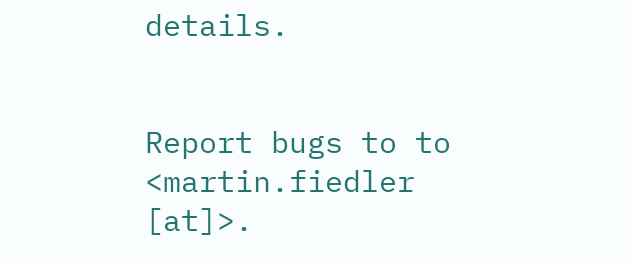details.


Report bugs to to <martin.fiedler [at]>.